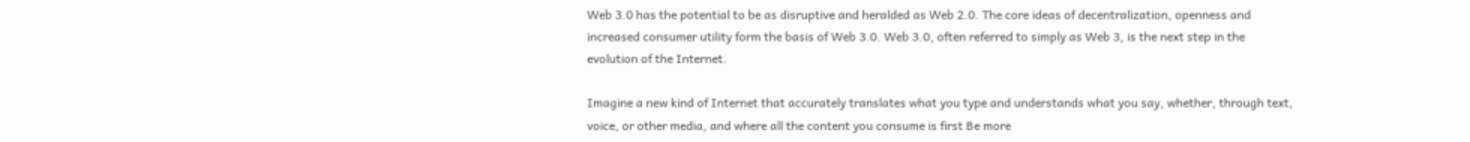Web 3.0 has the potential to be as disruptive and heralded as Web 2.0. The core ideas of decentralization, openness and increased consumer utility form the basis of Web 3.0. Web 3.0, often referred to simply as Web 3, is the next step in the evolution of the Internet.

Imagine a new kind of Internet that accurately translates what you type and understands what you say, whether, through text, voice, or other media, and where all the content you consume is first Be more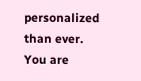personalized than ever. You are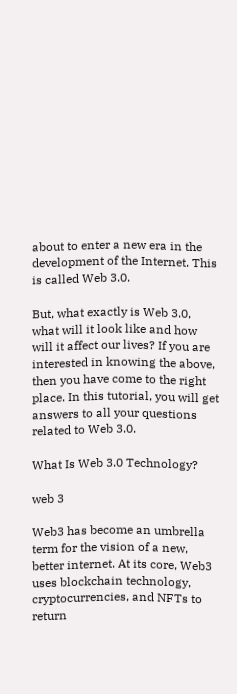about to enter a new era in the development of the Internet. This is called Web 3.0.

But, what exactly is Web 3.0, what will it look like and how will it affect our lives? If you are interested in knowing the above, then you have come to the right place. In this tutorial, you will get answers to all your questions related to Web 3.0.

What Is Web 3.0 Technology?

web 3

Web3 has become an umbrella term for the vision of a new, better internet. At its core, Web3 uses blockchain technology, cryptocurrencies, and NFTs to return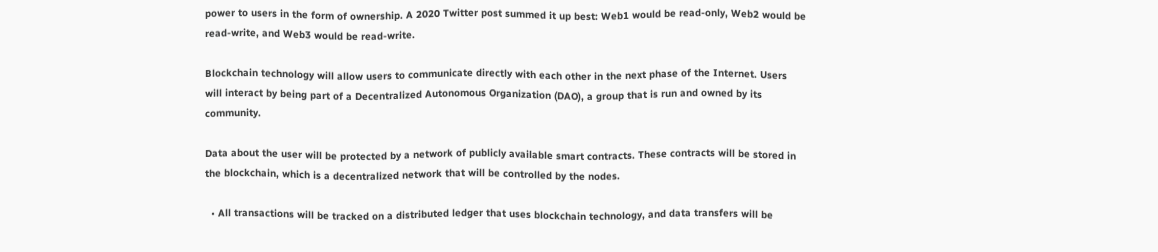power to users in the form of ownership. A 2020 Twitter post summed it up best: Web1 would be read-only, Web2 would be read-write, and Web3 would be read-write.

Blockchain technology will allow users to communicate directly with each other in the next phase of the Internet. Users will interact by being part of a Decentralized Autonomous Organization (DAO), a group that is run and owned by its community.

Data about the user will be protected by a network of publicly available smart contracts. These contracts will be stored in the blockchain, which is a decentralized network that will be controlled by the nodes.

  • All transactions will be tracked on a distributed ledger that uses blockchain technology, and data transfers will be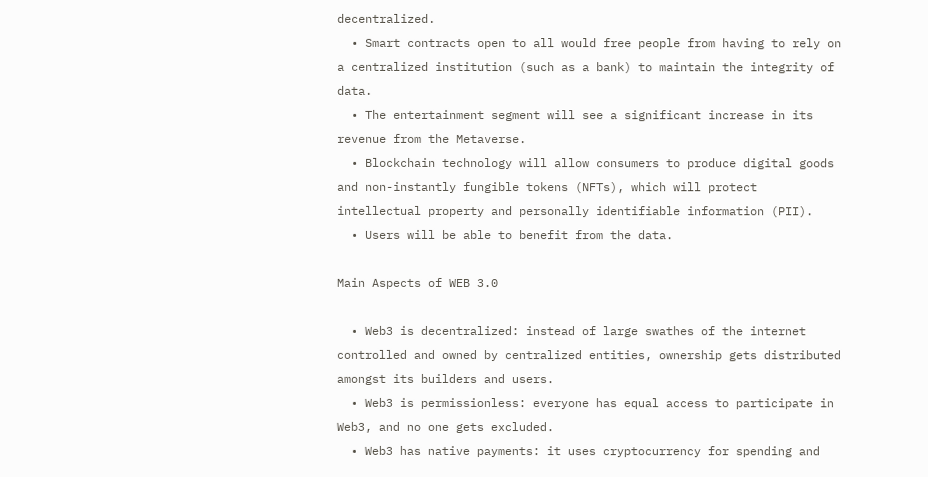decentralized.
  • Smart contracts open to all would free people from having to rely on a centralized institution (such as a bank) to maintain the integrity of data.
  • The entertainment segment will see a significant increase in its revenue from the Metaverse.
  • Blockchain technology will allow consumers to produce digital goods and non-instantly fungible tokens (NFTs), which will protect intellectual property and personally identifiable information (PII).
  • Users will be able to benefit from the data.

Main Aspects of WEB 3.0

  • Web3 is decentralized: instead of large swathes of the internet controlled and owned by centralized entities, ownership gets distributed amongst its builders and users.
  • Web3 is permissionless: everyone has equal access to participate in Web3, and no one gets excluded.
  • Web3 has native payments: it uses cryptocurrency for spending and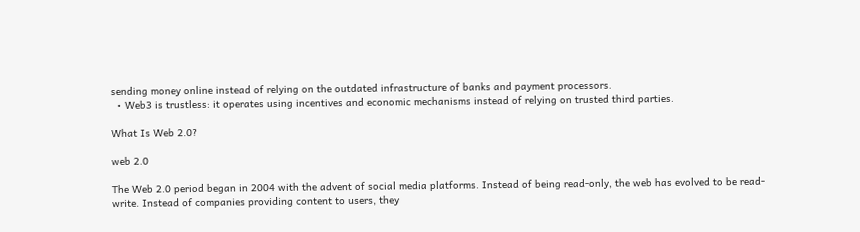sending money online instead of relying on the outdated infrastructure of banks and payment processors.
  • Web3 is trustless: it operates using incentives and economic mechanisms instead of relying on trusted third parties.

What Is Web 2.0?

web 2.0

The Web 2.0 period began in 2004 with the advent of social media platforms. Instead of being read-only, the web has evolved to be read-write. Instead of companies providing content to users, they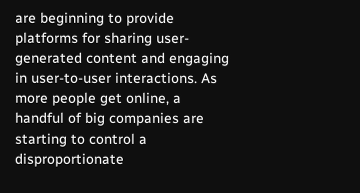are beginning to provide platforms for sharing user-generated content and engaging in user-to-user interactions. As more people get online, a handful of big companies are starting to control a disproportionate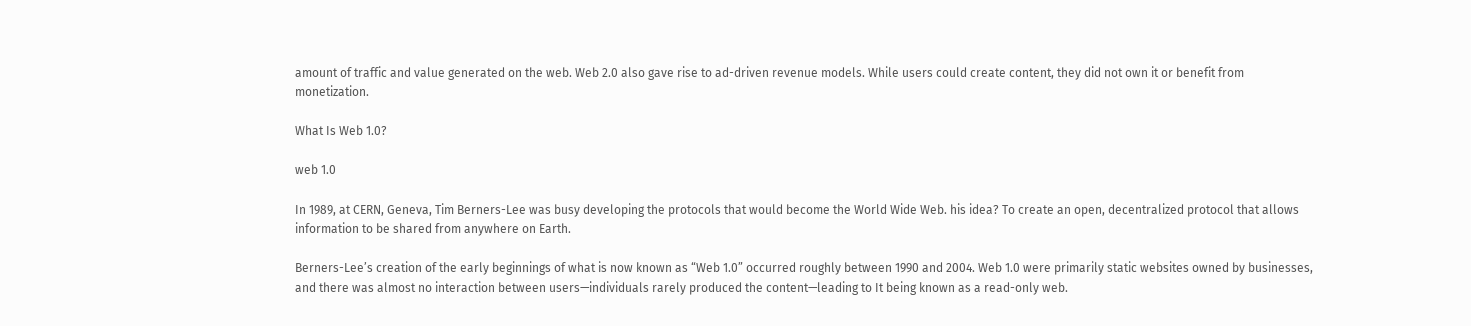amount of traffic and value generated on the web. Web 2.0 also gave rise to ad-driven revenue models. While users could create content, they did not own it or benefit from monetization.

What Is Web 1.0?

web 1.0

In 1989, at CERN, Geneva, Tim Berners-Lee was busy developing the protocols that would become the World Wide Web. his idea? To create an open, decentralized protocol that allows information to be shared from anywhere on Earth.

Berners-Lee’s creation of the early beginnings of what is now known as “Web 1.0” occurred roughly between 1990 and 2004. Web 1.0 were primarily static websites owned by businesses, and there was almost no interaction between users—individuals rarely produced the content—leading to It being known as a read-only web.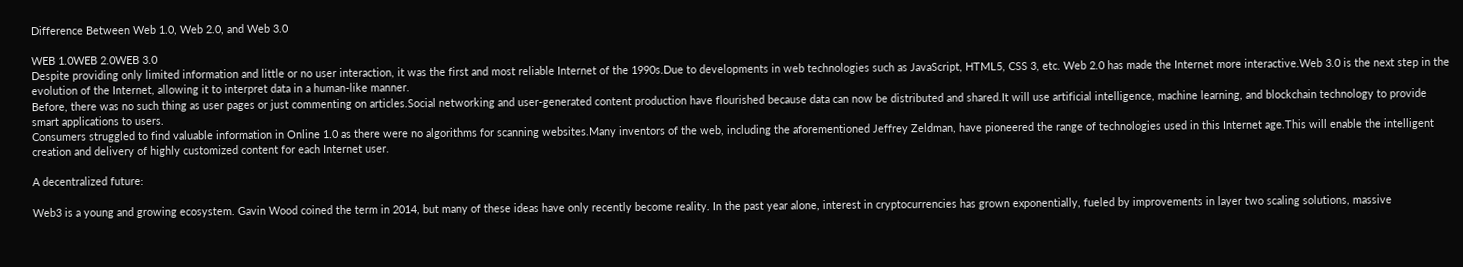Difference Between Web 1.0, Web 2.0, and Web 3.0

WEB 1.0WEB 2.0WEB 3.0
Despite providing only limited information and little or no user interaction, it was the first and most reliable Internet of the 1990s.Due to developments in web technologies such as JavaScript, HTML5, CSS 3, etc. Web 2.0 has made the Internet more interactive.Web 3.0 is the next step in the evolution of the Internet, allowing it to interpret data in a human-like manner.
Before, there was no such thing as user pages or just commenting on articles.Social networking and user-generated content production have flourished because data can now be distributed and shared.It will use artificial intelligence, machine learning, and blockchain technology to provide smart applications to users.
Consumers struggled to find valuable information in Online 1.0 as there were no algorithms for scanning websites.Many inventors of the web, including the aforementioned Jeffrey Zeldman, have pioneered the range of technologies used in this Internet age.This will enable the intelligent creation and delivery of highly customized content for each Internet user.

A decentralized future:

Web3 is a young and growing ecosystem. Gavin Wood coined the term in 2014, but many of these ideas have only recently become reality. In the past year alone, interest in cryptocurrencies has grown exponentially, fueled by improvements in layer two scaling solutions, massive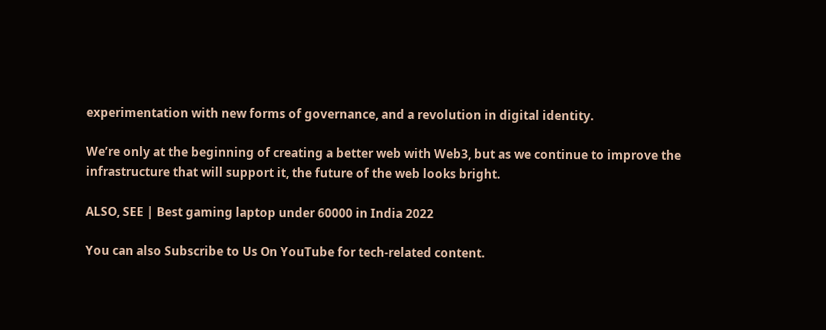experimentation with new forms of governance, and a revolution in digital identity.

We’re only at the beginning of creating a better web with Web3, but as we continue to improve the infrastructure that will support it, the future of the web looks bright.

ALSO, SEE | Best gaming laptop under 60000 in India 2022

You can also Subscribe to Us On YouTube for tech-related content.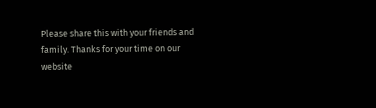Please share this with your friends and family. Thanks for your time on our website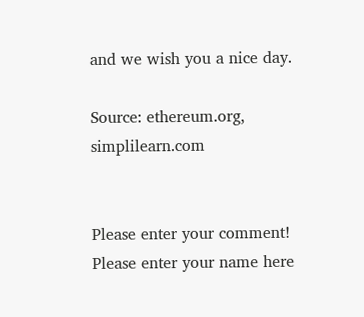and we wish you a nice day.

Source: ethereum.org, simplilearn.com


Please enter your comment!
Please enter your name here